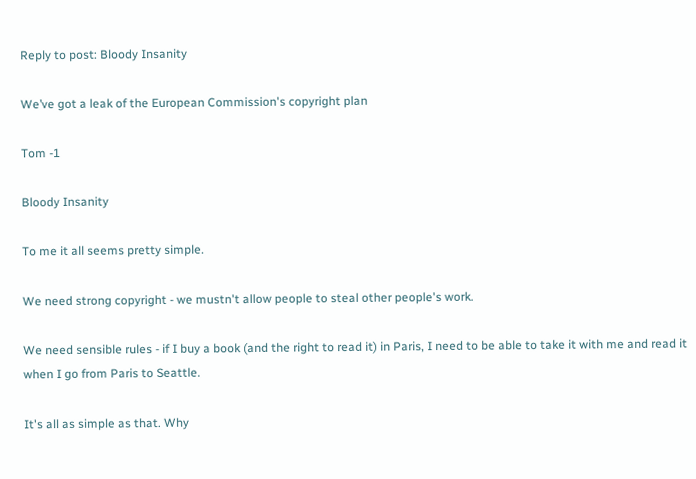Reply to post: Bloody Insanity

We’ve got a leak of the European Commission's copyright plan

Tom -1

Bloody Insanity

To me it all seems pretty simple.

We need strong copyright - we mustn't allow people to steal other people's work.

We need sensible rules - if I buy a book (and the right to read it) in Paris, I need to be able to take it with me and read it when I go from Paris to Seattle.

It's all as simple as that. Why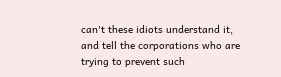can't these idiots understand it, and tell the corporations who are trying to prevent such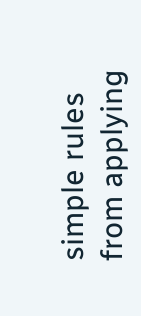simple rules from applying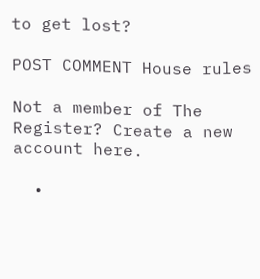to get lost?

POST COMMENT House rules

Not a member of The Register? Create a new account here.

  •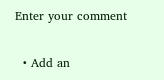Enter your comment

  • Add an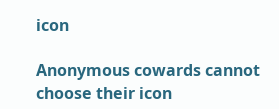icon

Anonymous cowards cannot choose their icon